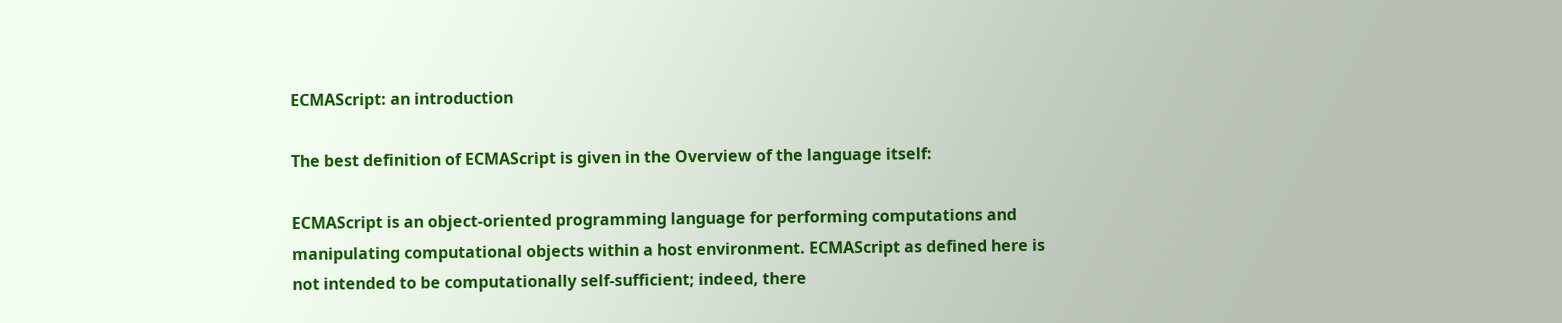ECMAScript: an introduction

The best definition of ECMAScript is given in the Overview of the language itself:

ECMAScript is an object-oriented programming language for performing computations and manipulating computational objects within a host environment. ECMAScript as defined here is not intended to be computationally self-sufficient; indeed, there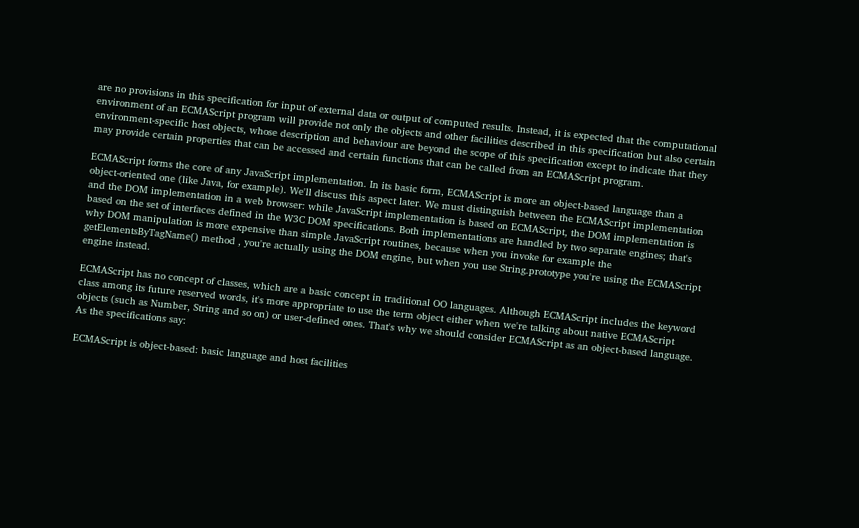are no provisions in this specification for input of external data or output of computed results. Instead, it is expected that the computational environment of an ECMAScript program will provide not only the objects and other facilities described in this specification but also certain environment-specific host objects, whose description and behaviour are beyond the scope of this specification except to indicate that they may provide certain properties that can be accessed and certain functions that can be called from an ECMAScript program.

ECMAScript forms the core of any JavaScript implementation. In its basic form, ECMAScript is more an object-based language than a object-oriented one (like Java, for example). We'll discuss this aspect later. We must distinguish between the ECMAScript implementation and the DOM implementation in a web browser: while JavaScript implementation is based on ECMAScript, the DOM implementation is based on the set of interfaces defined in the W3C DOM specifications. Both implementations are handled by two separate engines; that's why DOM manipulation is more expensive than simple JavaScript routines, because when you invoke for example the getElementsByTagName() method , you're actually using the DOM engine, but when you use String.prototype you're using the ECMAScript engine instead.

ECMAScript has no concept of classes, which are a basic concept in traditional OO languages. Although ECMAScript includes the keyword class among its future reserved words, it's more appropriate to use the term object either when we're talking about native ECMAScript objects (such as Number, String and so on) or user-defined ones. That's why we should consider ECMAScript as an object-based language. As the specifications say:

ECMAScript is object-based: basic language and host facilities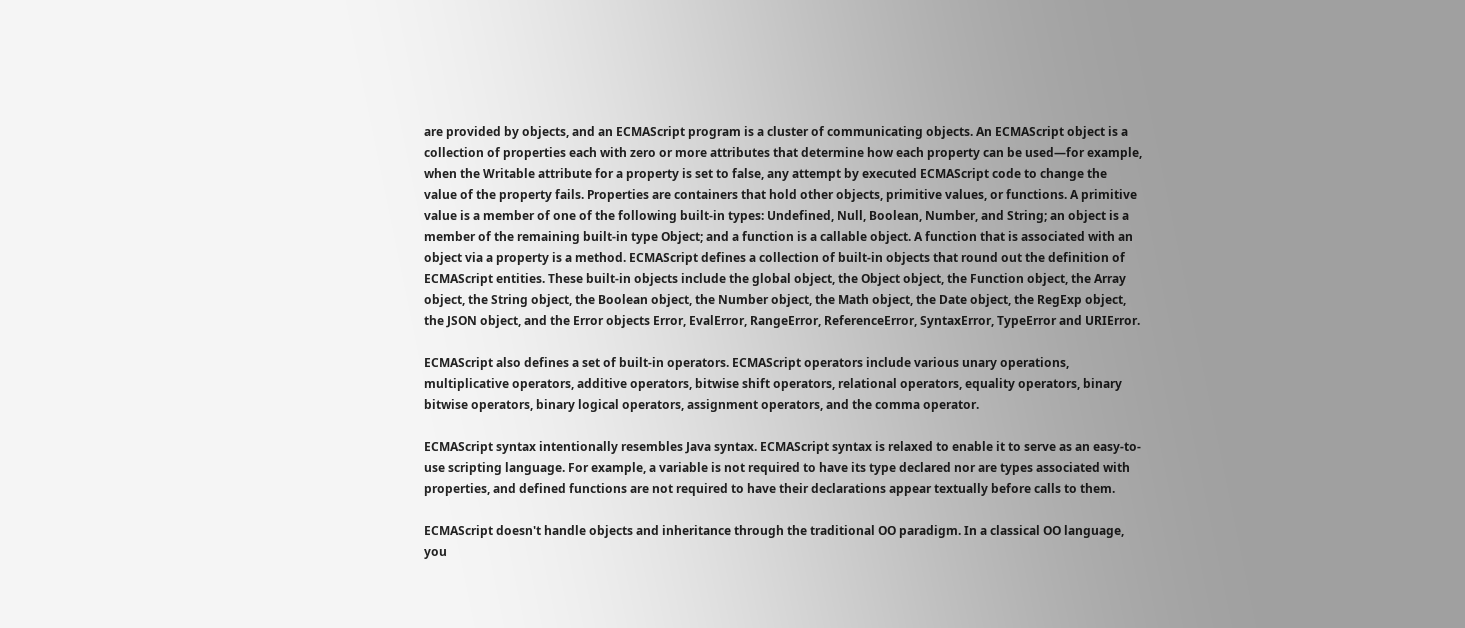are provided by objects, and an ECMAScript program is a cluster of communicating objects. An ECMAScript object is a collection of properties each with zero or more attributes that determine how each property can be used—for example, when the Writable attribute for a property is set to false, any attempt by executed ECMAScript code to change the value of the property fails. Properties are containers that hold other objects, primitive values, or functions. A primitive value is a member of one of the following built-in types: Undefined, Null, Boolean, Number, and String; an object is a member of the remaining built-in type Object; and a function is a callable object. A function that is associated with an object via a property is a method. ECMAScript defines a collection of built-in objects that round out the definition of ECMAScript entities. These built-in objects include the global object, the Object object, the Function object, the Array object, the String object, the Boolean object, the Number object, the Math object, the Date object, the RegExp object, the JSON object, and the Error objects Error, EvalError, RangeError, ReferenceError, SyntaxError, TypeError and URIError.

ECMAScript also defines a set of built-in operators. ECMAScript operators include various unary operations, multiplicative operators, additive operators, bitwise shift operators, relational operators, equality operators, binary bitwise operators, binary logical operators, assignment operators, and the comma operator.

ECMAScript syntax intentionally resembles Java syntax. ECMAScript syntax is relaxed to enable it to serve as an easy-to-use scripting language. For example, a variable is not required to have its type declared nor are types associated with properties, and defined functions are not required to have their declarations appear textually before calls to them.

ECMAScript doesn't handle objects and inheritance through the traditional OO paradigm. In a classical OO language, you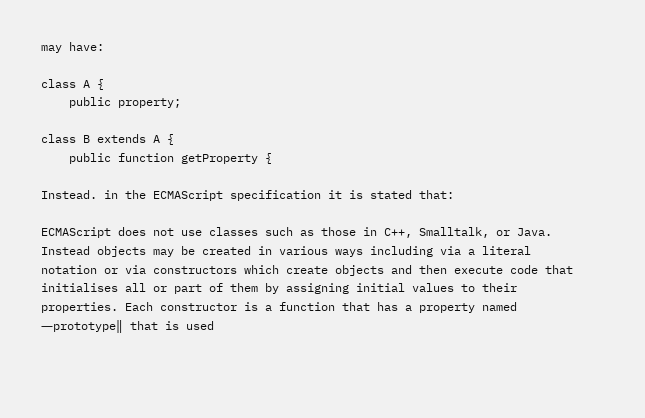may have:

class A {
    public property;

class B extends A {
    public function getProperty {

Instead. in the ECMAScript specification it is stated that:

ECMAScript does not use classes such as those in C++, Smalltalk, or Java. Instead objects may be created in various ways including via a literal notation or via constructors which create objects and then execute code that initialises all or part of them by assigning initial values to their properties. Each constructor is a function that has a property named ―prototype‖ that is used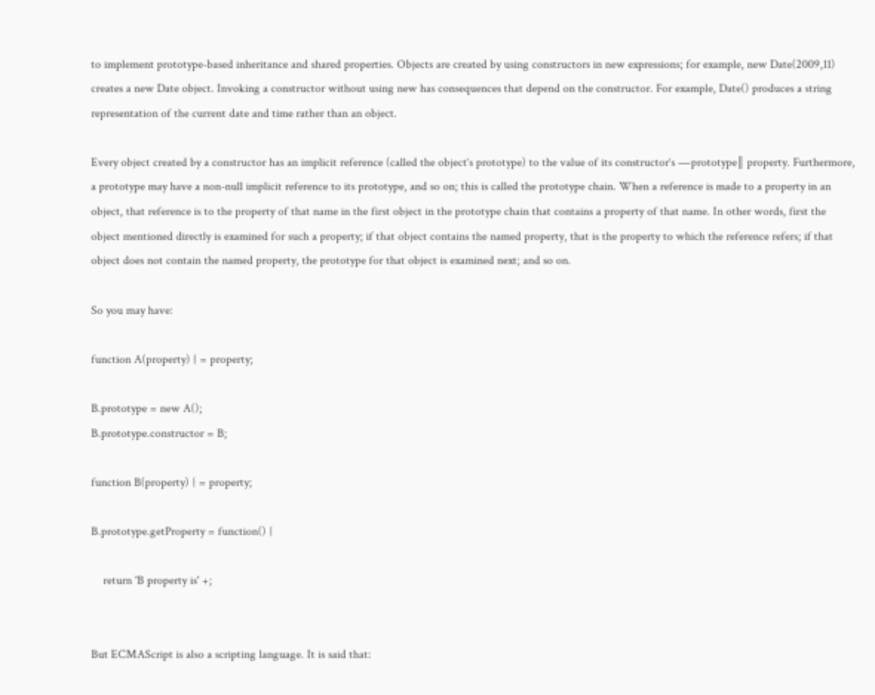to implement prototype-based inheritance and shared properties. Objects are created by using constructors in new expressions; for example, new Date(2009,11) creates a new Date object. Invoking a constructor without using new has consequences that depend on the constructor. For example, Date() produces a string representation of the current date and time rather than an object.

Every object created by a constructor has an implicit reference (called the object‘s prototype) to the value of its constructor‘s ―prototype‖ property. Furthermore, a prototype may have a non-null implicit reference to its prototype, and so on; this is called the prototype chain. When a reference is made to a property in an object, that reference is to the property of that name in the first object in the prototype chain that contains a property of that name. In other words, first the object mentioned directly is examined for such a property; if that object contains the named property, that is the property to which the reference refers; if that object does not contain the named property, the prototype for that object is examined next; and so on.

So you may have:

function A(property) { = property;

B.prototype = new A();
B.prototype.constructor = B;

function B(property) { = property;

B.prototype.getProperty = function() {

    return 'B property is' +;


But ECMAScript is also a scripting language. It is said that: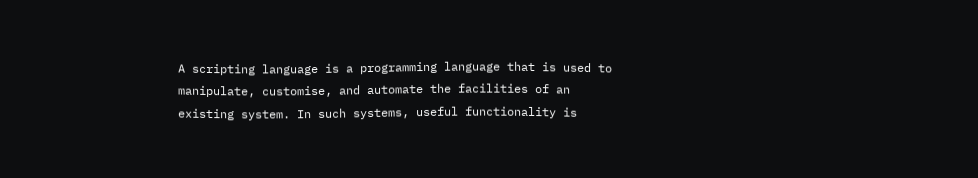A scripting language is a programming language that is used to manipulate, customise, and automate the facilities of an existing system. In such systems, useful functionality is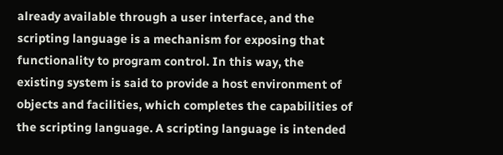already available through a user interface, and the scripting language is a mechanism for exposing that functionality to program control. In this way, the existing system is said to provide a host environment of objects and facilities, which completes the capabilities of the scripting language. A scripting language is intended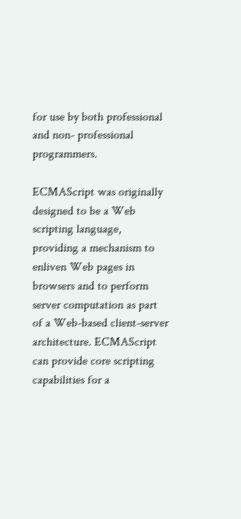for use by both professional and non- professional programmers.

ECMAScript was originally designed to be a Web scripting language, providing a mechanism to enliven Web pages in browsers and to perform server computation as part of a Web-based client-server architecture. ECMAScript can provide core scripting capabilities for a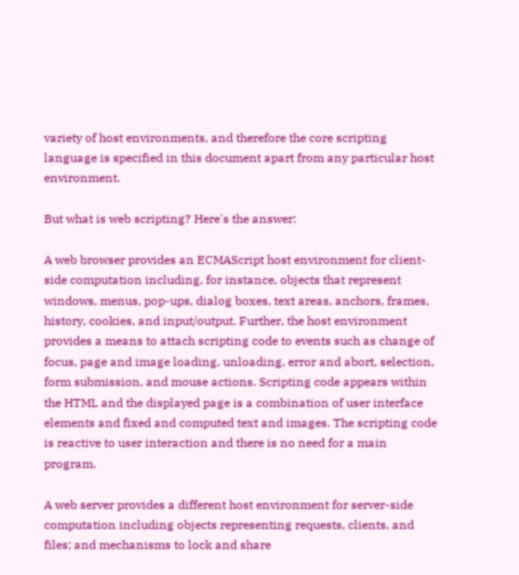variety of host environments, and therefore the core scripting language is specified in this document apart from any particular host environment.

But what is web scripting? Here's the answer:

A web browser provides an ECMAScript host environment for client-side computation including, for instance, objects that represent windows, menus, pop-ups, dialog boxes, text areas, anchors, frames, history, cookies, and input/output. Further, the host environment provides a means to attach scripting code to events such as change of focus, page and image loading, unloading, error and abort, selection, form submission, and mouse actions. Scripting code appears within the HTML and the displayed page is a combination of user interface elements and fixed and computed text and images. The scripting code is reactive to user interaction and there is no need for a main program.

A web server provides a different host environment for server-side computation including objects representing requests, clients, and files; and mechanisms to lock and share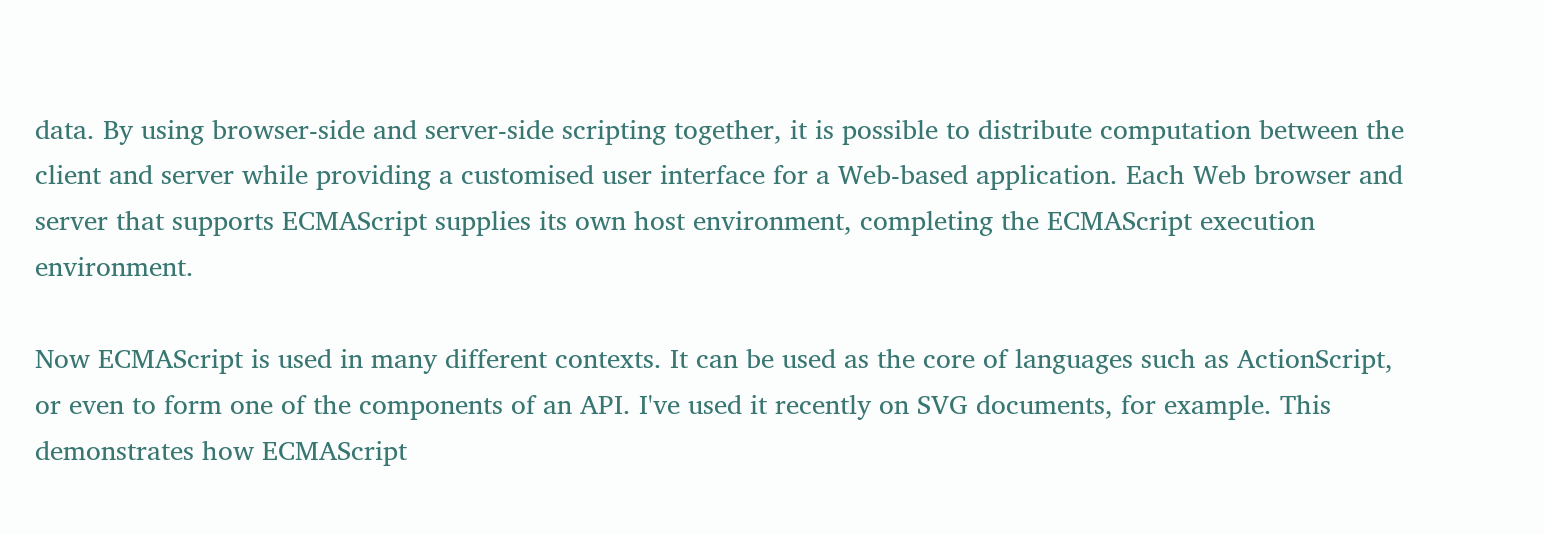data. By using browser-side and server-side scripting together, it is possible to distribute computation between the client and server while providing a customised user interface for a Web-based application. Each Web browser and server that supports ECMAScript supplies its own host environment, completing the ECMAScript execution environment.

Now ECMAScript is used in many different contexts. It can be used as the core of languages such as ActionScript, or even to form one of the components of an API. I've used it recently on SVG documents, for example. This demonstrates how ECMAScript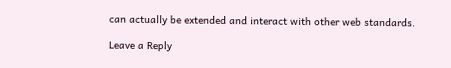can actually be extended and interact with other web standards.

Leave a Reply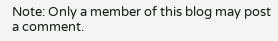Note: Only a member of this blog may post a comment.